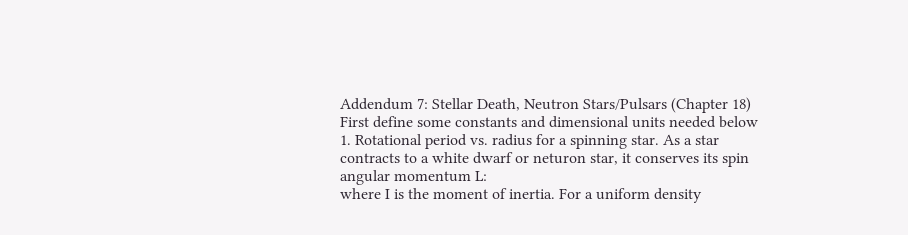Addendum 7: Stellar Death, Neutron Stars/Pulsars (Chapter 18)
First define some constants and dimensional units needed below
1. Rotational period vs. radius for a spinning star. As a star contracts to a white dwarf or neturon star, it conserves its spin angular momentum L:
where I is the moment of inertia. For a uniform density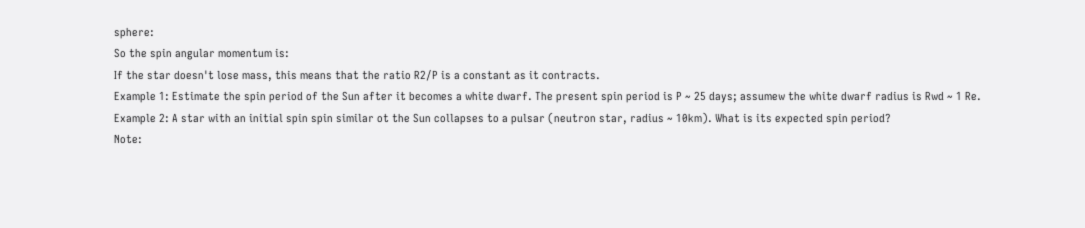sphere:
So the spin angular momentum is:
If the star doesn't lose mass, this means that the ratio R2/P is a constant as it contracts.
Example 1: Estimate the spin period of the Sun after it becomes a white dwarf. The present spin period is P ~ 25 days; assumew the white dwarf radius is Rwd ~ 1 Re.
Example 2: A star with an initial spin spin similar ot the Sun collapses to a pulsar (neutron star, radius ~ 10km). What is its expected spin period?
Note: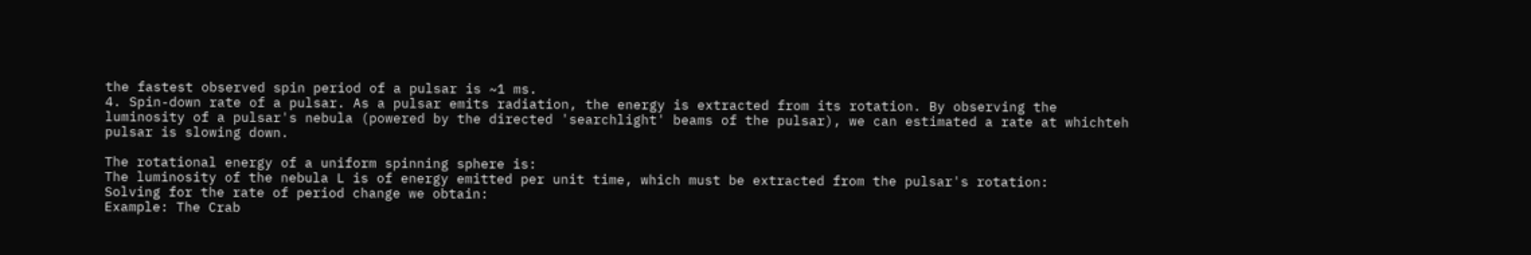the fastest observed spin period of a pulsar is ~1 ms.
4. Spin-down rate of a pulsar. As a pulsar emits radiation, the energy is extracted from its rotation. By observing the luminosity of a pulsar's nebula (powered by the directed 'searchlight' beams of the pulsar), we can estimated a rate at whichteh pulsar is slowing down.

The rotational energy of a uniform spinning sphere is:
The luminosity of the nebula L is of energy emitted per unit time, which must be extracted from the pulsar's rotation:
Solving for the rate of period change we obtain:
Example: The Crab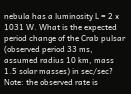nebula has a luminosity L = 2 x 1031 W. What is the expected period change of the Crab pulsar (observed period 33 ms, assumed radius 10 km, mass 1.5 solar masses) in sec/sec?
Note: the observed rate is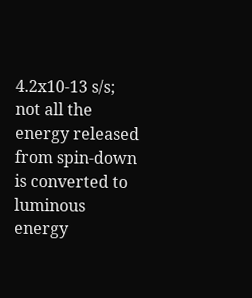4.2x10-13 s/s; not all the energy released from spin-down is converted to luminous energy